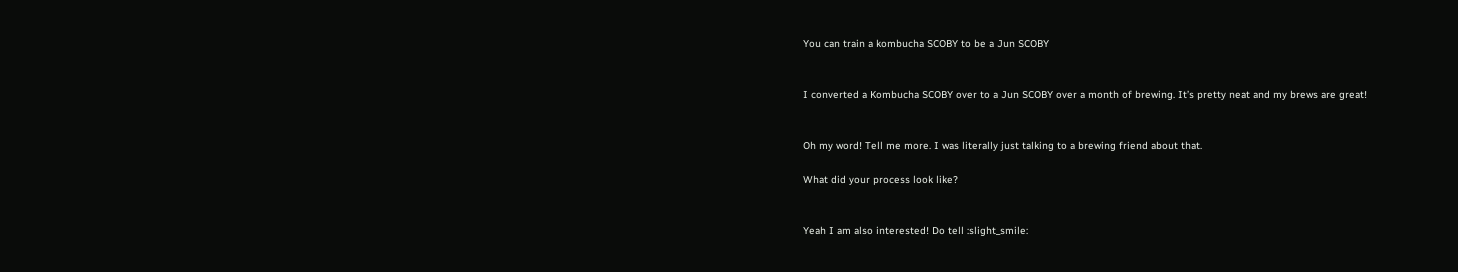You can train a kombucha SCOBY to be a Jun SCOBY


I converted a Kombucha SCOBY over to a Jun SCOBY over a month of brewing. It’s pretty neat and my brews are great!


Oh my word! Tell me more. I was literally just talking to a brewing friend about that.

What did your process look like?


Yeah I am also interested! Do tell :slight_smile: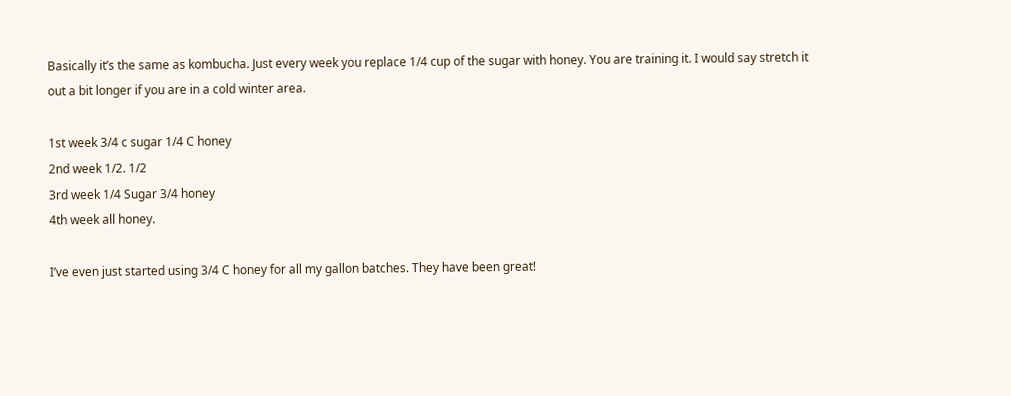Basically it’s the same as kombucha. Just every week you replace 1/4 cup of the sugar with honey. You are training it. I would say stretch it out a bit longer if you are in a cold winter area.

1st week 3/4 c sugar 1/4 C honey
2nd week 1/2. 1/2
3rd week 1/4 Sugar 3/4 honey
4th week all honey.

I’ve even just started using 3/4 C honey for all my gallon batches. They have been great!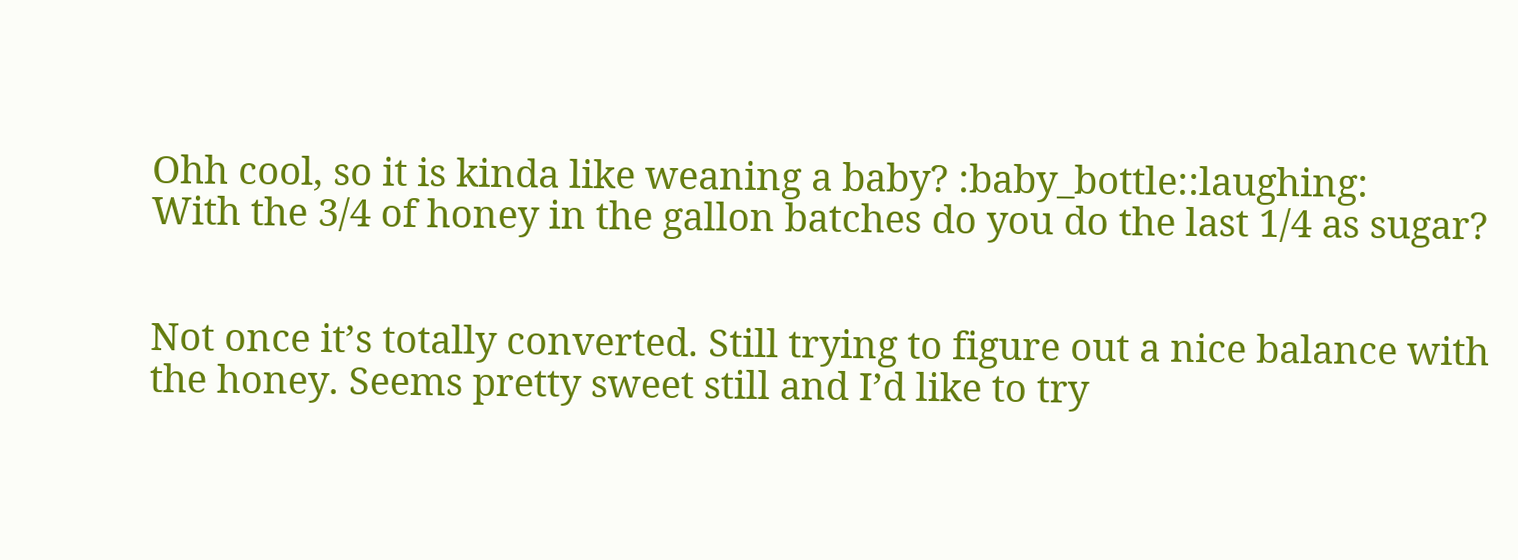Ohh cool, so it is kinda like weaning a baby? :baby_bottle::laughing:
With the 3/4 of honey in the gallon batches do you do the last 1/4 as sugar?


Not once it’s totally converted. Still trying to figure out a nice balance with the honey. Seems pretty sweet still and I’d like to try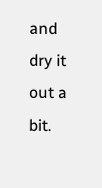and dry it out a bit.